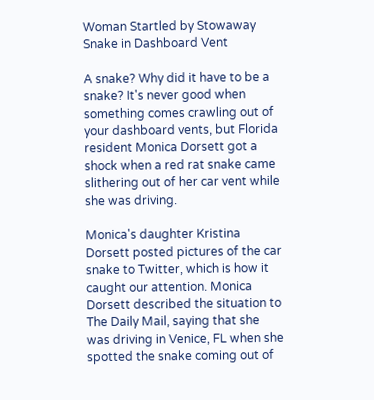Woman Startled by Stowaway Snake in Dashboard Vent

A snake? Why did it have to be a snake? It's never good when something comes crawling out of your dashboard vents, but Florida resident Monica Dorsett got a shock when a red rat snake came slithering out of her car vent while she was driving.

Monica's daughter Kristina Dorsett posted pictures of the car snake to Twitter, which is how it caught our attention. Monica Dorsett described the situation to The Daily Mail, saying that she was driving in Venice, FL when she spotted the snake coming out of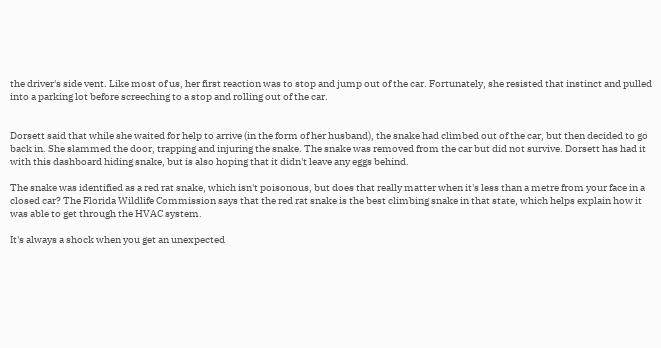the driver's side vent. Like most of us, her first reaction was to stop and jump out of the car. Fortunately, she resisted that instinct and pulled into a parking lot before screeching to a stop and rolling out of the car.


Dorsett said that while she waited for help to arrive (in the form of her husband), the snake had climbed out of the car, but then decided to go back in. She slammed the door, trapping and injuring the snake. The snake was removed from the car but did not survive. Dorsett has had it with this dashboard hiding snake, but is also hoping that it didn't leave any eggs behind.

The snake was identified as a red rat snake, which isn't poisonous, but does that really matter when it's less than a metre from your face in a closed car? The Florida Wildlife Commission says that the red rat snake is the best climbing snake in that state, which helps explain how it was able to get through the HVAC system.

It's always a shock when you get an unexpected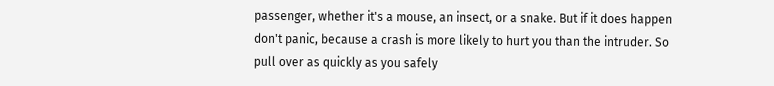passenger, whether it's a mouse, an insect, or a snake. But if it does happen don't panic, because a crash is more likely to hurt you than the intruder. So pull over as quickly as you safely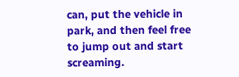can, put the vehicle in park, and then feel free to jump out and start screaming.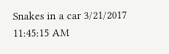Snakes in a car 3/21/2017 11:45:15 AM